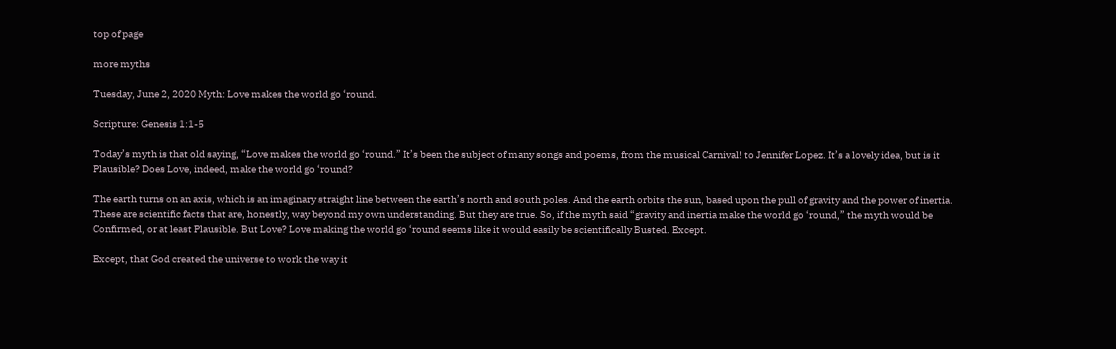top of page

more myths

Tuesday, June 2, 2020 Myth: Love makes the world go ‘round.

Scripture: Genesis 1:1-5

Today’s myth is that old saying, “Love makes the world go ‘round.” It’s been the subject of many songs and poems, from the musical Carnival! to Jennifer Lopez. It’s a lovely idea, but is it Plausible? Does Love, indeed, make the world go ‘round?

The earth turns on an axis, which is an imaginary straight line between the earth’s north and south poles. And the earth orbits the sun, based upon the pull of gravity and the power of inertia. These are scientific facts that are, honestly, way beyond my own understanding. But they are true. So, if the myth said “gravity and inertia make the world go ‘round,” the myth would be Confirmed, or at least Plausible. But Love? Love making the world go ‘round seems like it would easily be scientifically Busted. Except.

Except, that God created the universe to work the way it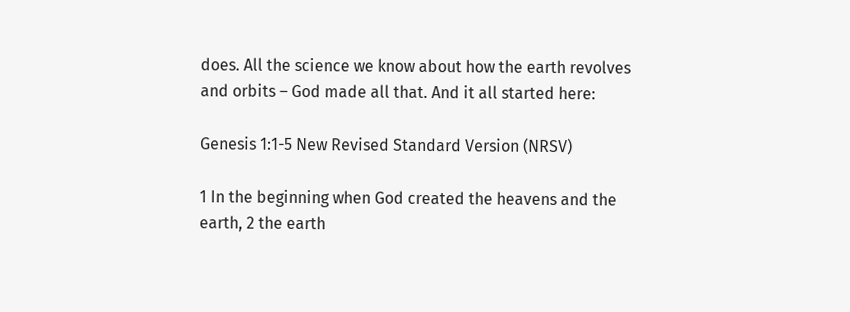does. All the science we know about how the earth revolves and orbits – God made all that. And it all started here:

Genesis 1:1-5 New Revised Standard Version (NRSV)

1 In the beginning when God created the heavens and the earth, 2 the earth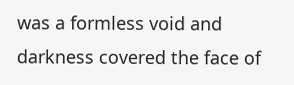was a formless void and darkness covered the face of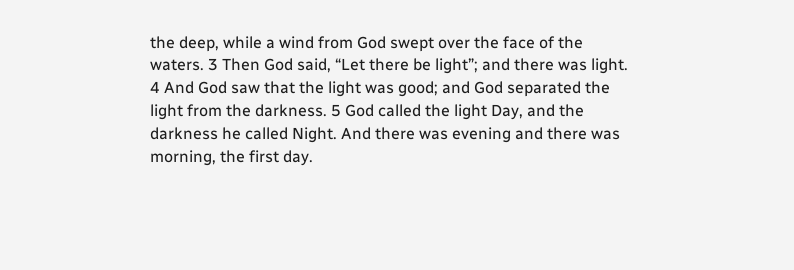the deep, while a wind from God swept over the face of the waters. 3 Then God said, “Let there be light”; and there was light. 4 And God saw that the light was good; and God separated the light from the darkness. 5 God called the light Day, and the darkness he called Night. And there was evening and there was morning, the first day.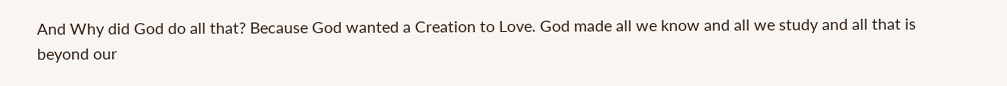And Why did God do all that? Because God wanted a Creation to Love. God made all we know and all we study and all that is beyond our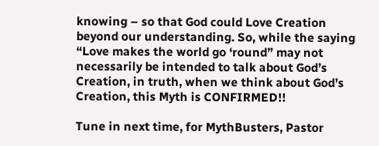knowing – so that God could Love Creation beyond our understanding. So, while the saying “Love makes the world go ‘round” may not necessarily be intended to talk about God’s Creation, in truth, when we think about God’s Creation, this Myth is CONFIRMED!!

Tune in next time, for MythBusters, Pastor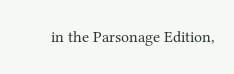in the Parsonage Edition,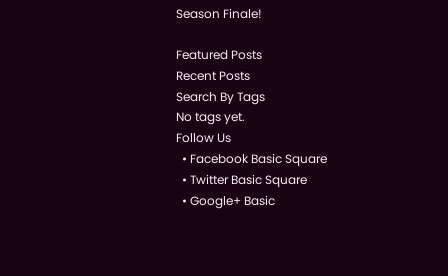Season Finale!

Featured Posts
Recent Posts
Search By Tags
No tags yet.
Follow Us
  • Facebook Basic Square
  • Twitter Basic Square
  • Google+ Basic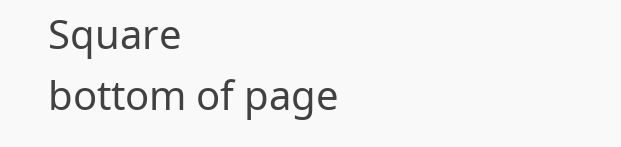Square
bottom of page